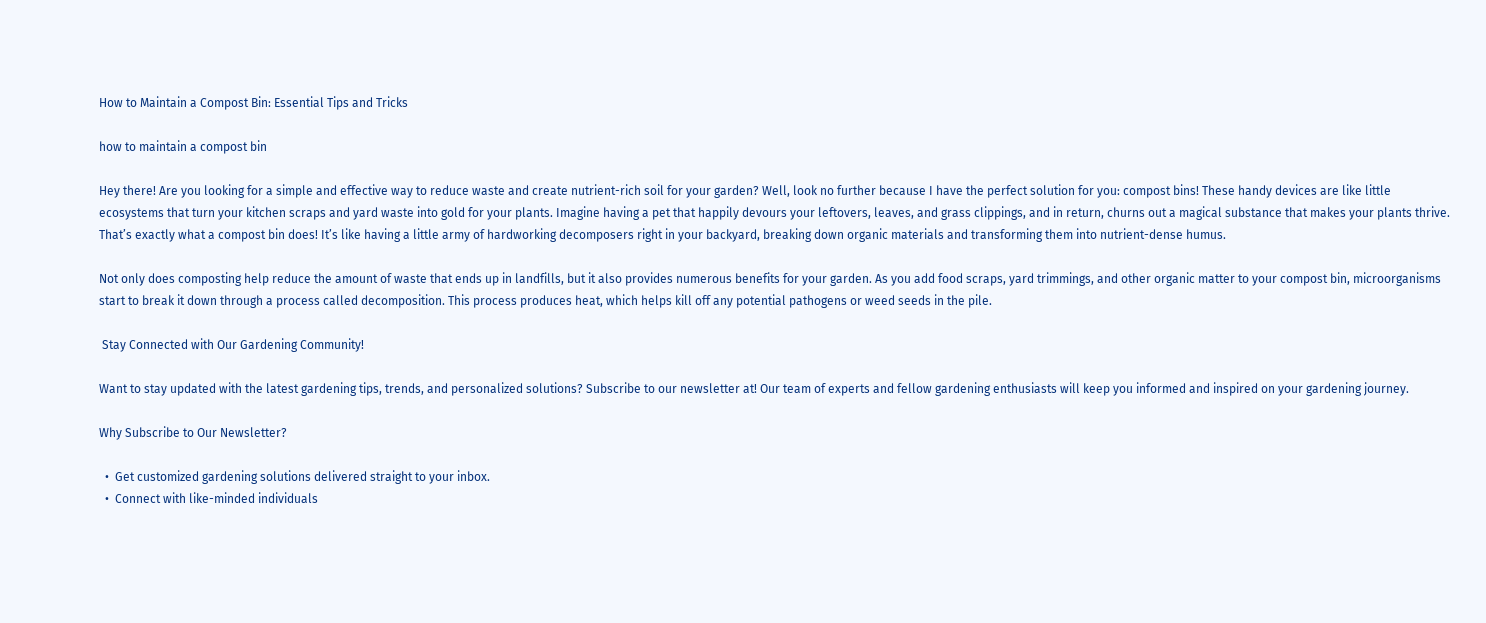How to Maintain a Compost Bin: Essential Tips and Tricks

how to maintain a compost bin

Hey there! Are you looking for a simple and effective way to reduce waste and create nutrient-rich soil for your garden? Well, look no further because I have the perfect solution for you: compost bins! These handy devices are like little ecosystems that turn your kitchen scraps and yard waste into gold for your plants. Imagine having a pet that happily devours your leftovers, leaves, and grass clippings, and in return, churns out a magical substance that makes your plants thrive. That’s exactly what a compost bin does! It’s like having a little army of hardworking decomposers right in your backyard, breaking down organic materials and transforming them into nutrient-dense humus.

Not only does composting help reduce the amount of waste that ends up in landfills, but it also provides numerous benefits for your garden. As you add food scraps, yard trimmings, and other organic matter to your compost bin, microorganisms start to break it down through a process called decomposition. This process produces heat, which helps kill off any potential pathogens or weed seeds in the pile.

 Stay Connected with Our Gardening Community!

Want to stay updated with the latest gardening tips, trends, and personalized solutions? Subscribe to our newsletter at! Our team of experts and fellow gardening enthusiasts will keep you informed and inspired on your gardening journey.

Why Subscribe to Our Newsletter?

  •  Get customized gardening solutions delivered straight to your inbox.
  •  Connect with like-minded individuals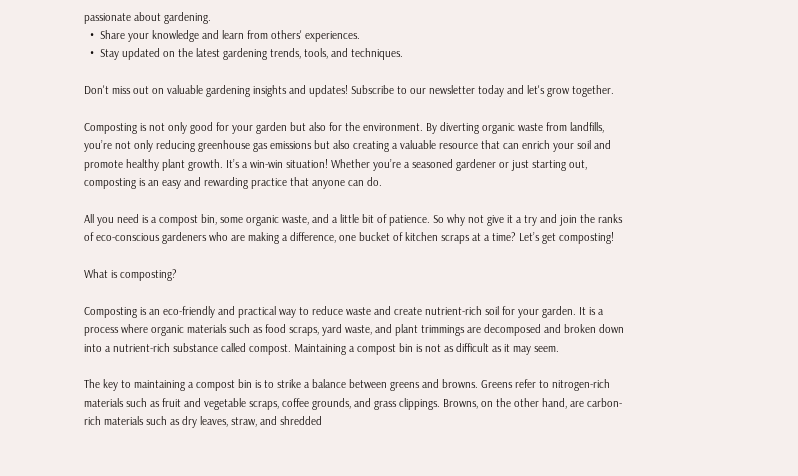passionate about gardening.
  •  Share your knowledge and learn from others' experiences.
  •  Stay updated on the latest gardening trends, tools, and techniques.

Don't miss out on valuable gardening insights and updates! Subscribe to our newsletter today and let's grow together.

Composting is not only good for your garden but also for the environment. By diverting organic waste from landfills, you’re not only reducing greenhouse gas emissions but also creating a valuable resource that can enrich your soil and promote healthy plant growth. It’s a win-win situation! Whether you’re a seasoned gardener or just starting out, composting is an easy and rewarding practice that anyone can do.

All you need is a compost bin, some organic waste, and a little bit of patience. So why not give it a try and join the ranks of eco-conscious gardeners who are making a difference, one bucket of kitchen scraps at a time? Let’s get composting!

What is composting?

Composting is an eco-friendly and practical way to reduce waste and create nutrient-rich soil for your garden. It is a process where organic materials such as food scraps, yard waste, and plant trimmings are decomposed and broken down into a nutrient-rich substance called compost. Maintaining a compost bin is not as difficult as it may seem.

The key to maintaining a compost bin is to strike a balance between greens and browns. Greens refer to nitrogen-rich materials such as fruit and vegetable scraps, coffee grounds, and grass clippings. Browns, on the other hand, are carbon-rich materials such as dry leaves, straw, and shredded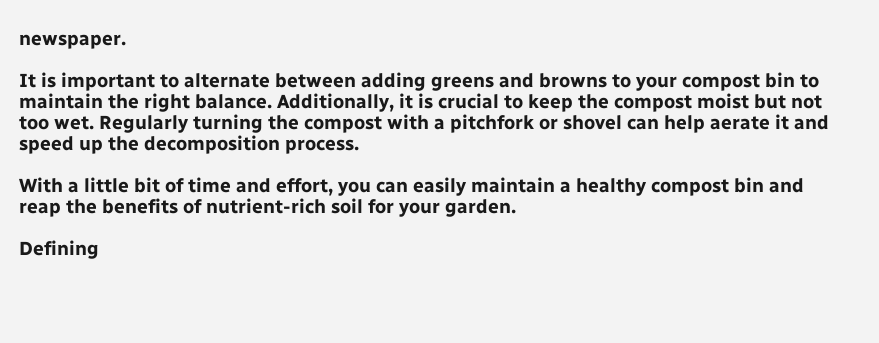newspaper.

It is important to alternate between adding greens and browns to your compost bin to maintain the right balance. Additionally, it is crucial to keep the compost moist but not too wet. Regularly turning the compost with a pitchfork or shovel can help aerate it and speed up the decomposition process.

With a little bit of time and effort, you can easily maintain a healthy compost bin and reap the benefits of nutrient-rich soil for your garden.

Defining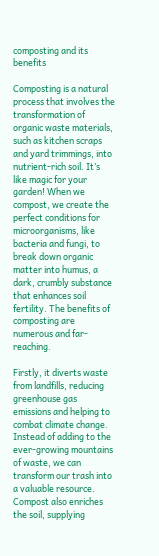composting and its benefits

Composting is a natural process that involves the transformation of organic waste materials, such as kitchen scraps and yard trimmings, into nutrient-rich soil. It’s like magic for your garden! When we compost, we create the perfect conditions for microorganisms, like bacteria and fungi, to break down organic matter into humus, a dark, crumbly substance that enhances soil fertility. The benefits of composting are numerous and far-reaching.

Firstly, it diverts waste from landfills, reducing greenhouse gas emissions and helping to combat climate change. Instead of adding to the ever-growing mountains of waste, we can transform our trash into a valuable resource. Compost also enriches the soil, supplying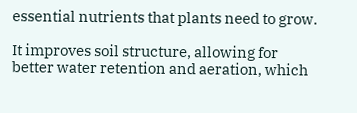essential nutrients that plants need to grow.

It improves soil structure, allowing for better water retention and aeration, which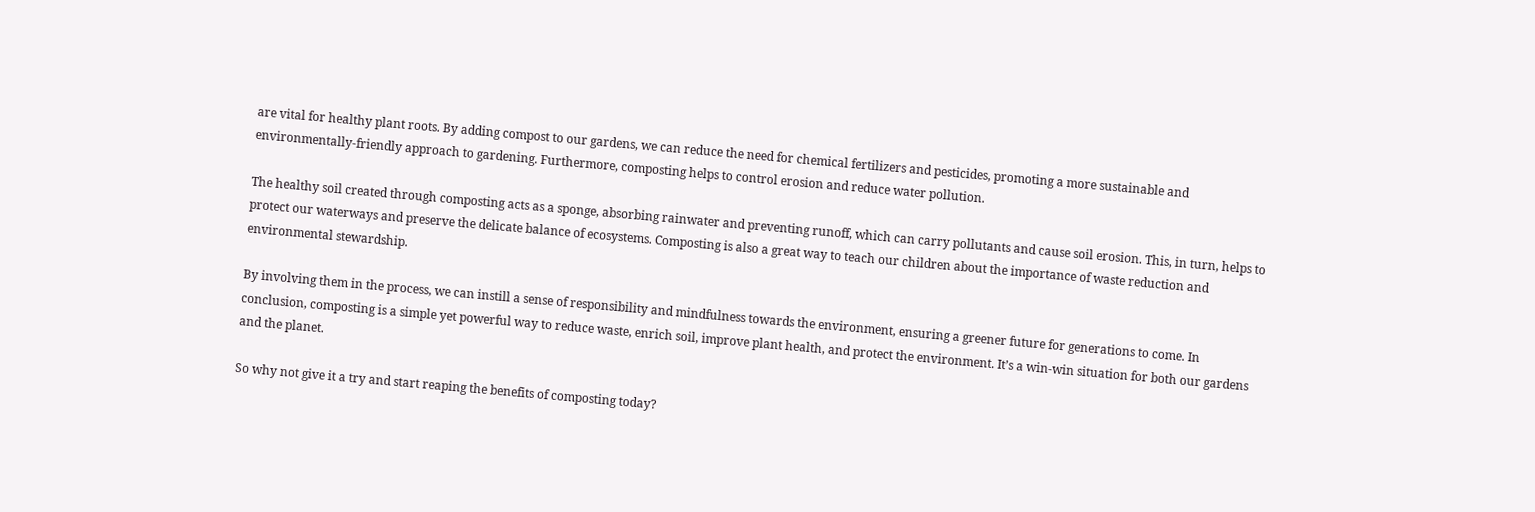are vital for healthy plant roots. By adding compost to our gardens, we can reduce the need for chemical fertilizers and pesticides, promoting a more sustainable and environmentally-friendly approach to gardening. Furthermore, composting helps to control erosion and reduce water pollution.

The healthy soil created through composting acts as a sponge, absorbing rainwater and preventing runoff, which can carry pollutants and cause soil erosion. This, in turn, helps to protect our waterways and preserve the delicate balance of ecosystems. Composting is also a great way to teach our children about the importance of waste reduction and environmental stewardship.

By involving them in the process, we can instill a sense of responsibility and mindfulness towards the environment, ensuring a greener future for generations to come. In conclusion, composting is a simple yet powerful way to reduce waste, enrich soil, improve plant health, and protect the environment. It’s a win-win situation for both our gardens and the planet.

So why not give it a try and start reaping the benefits of composting today?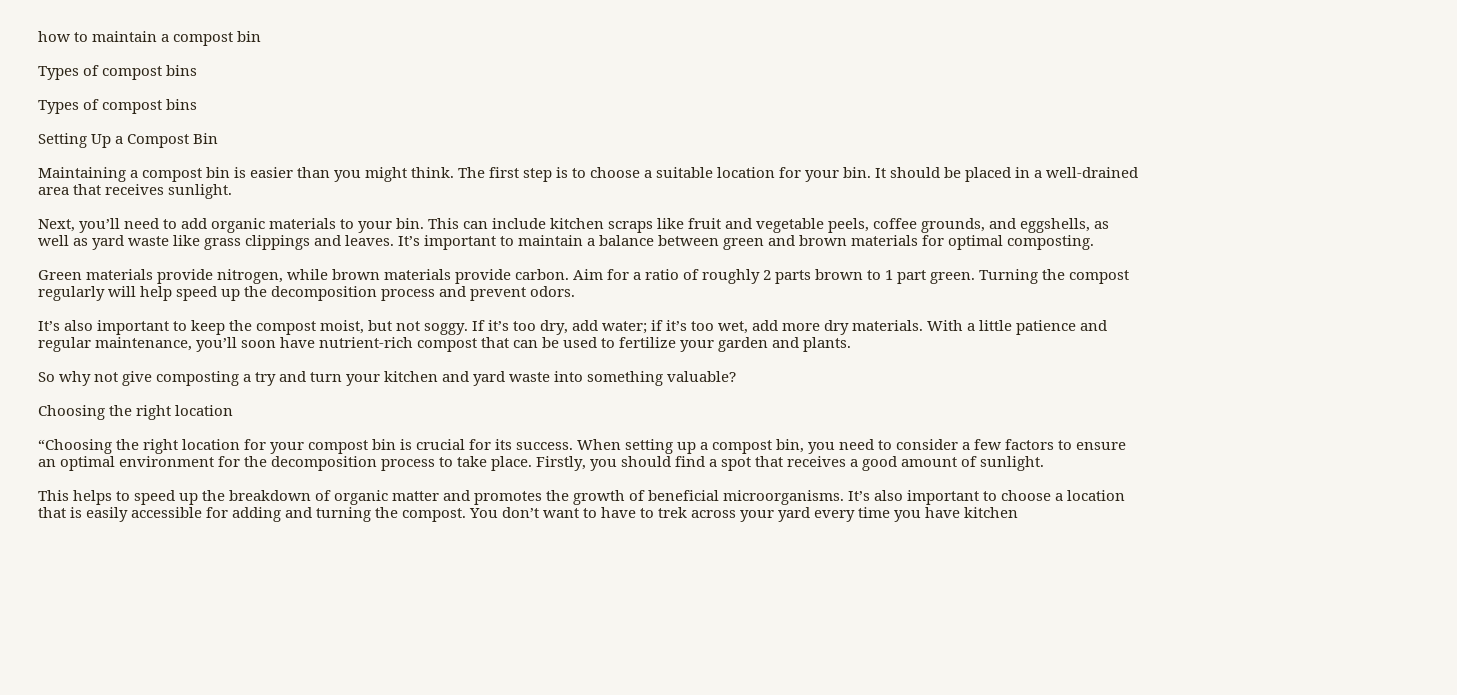how to maintain a compost bin

Types of compost bins

Types of compost bins

Setting Up a Compost Bin

Maintaining a compost bin is easier than you might think. The first step is to choose a suitable location for your bin. It should be placed in a well-drained area that receives sunlight.

Next, you’ll need to add organic materials to your bin. This can include kitchen scraps like fruit and vegetable peels, coffee grounds, and eggshells, as well as yard waste like grass clippings and leaves. It’s important to maintain a balance between green and brown materials for optimal composting.

Green materials provide nitrogen, while brown materials provide carbon. Aim for a ratio of roughly 2 parts brown to 1 part green. Turning the compost regularly will help speed up the decomposition process and prevent odors.

It’s also important to keep the compost moist, but not soggy. If it’s too dry, add water; if it’s too wet, add more dry materials. With a little patience and regular maintenance, you’ll soon have nutrient-rich compost that can be used to fertilize your garden and plants.

So why not give composting a try and turn your kitchen and yard waste into something valuable?

Choosing the right location

“Choosing the right location for your compost bin is crucial for its success. When setting up a compost bin, you need to consider a few factors to ensure an optimal environment for the decomposition process to take place. Firstly, you should find a spot that receives a good amount of sunlight.

This helps to speed up the breakdown of organic matter and promotes the growth of beneficial microorganisms. It’s also important to choose a location that is easily accessible for adding and turning the compost. You don’t want to have to trek across your yard every time you have kitchen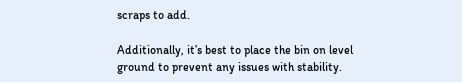scraps to add.

Additionally, it’s best to place the bin on level ground to prevent any issues with stability.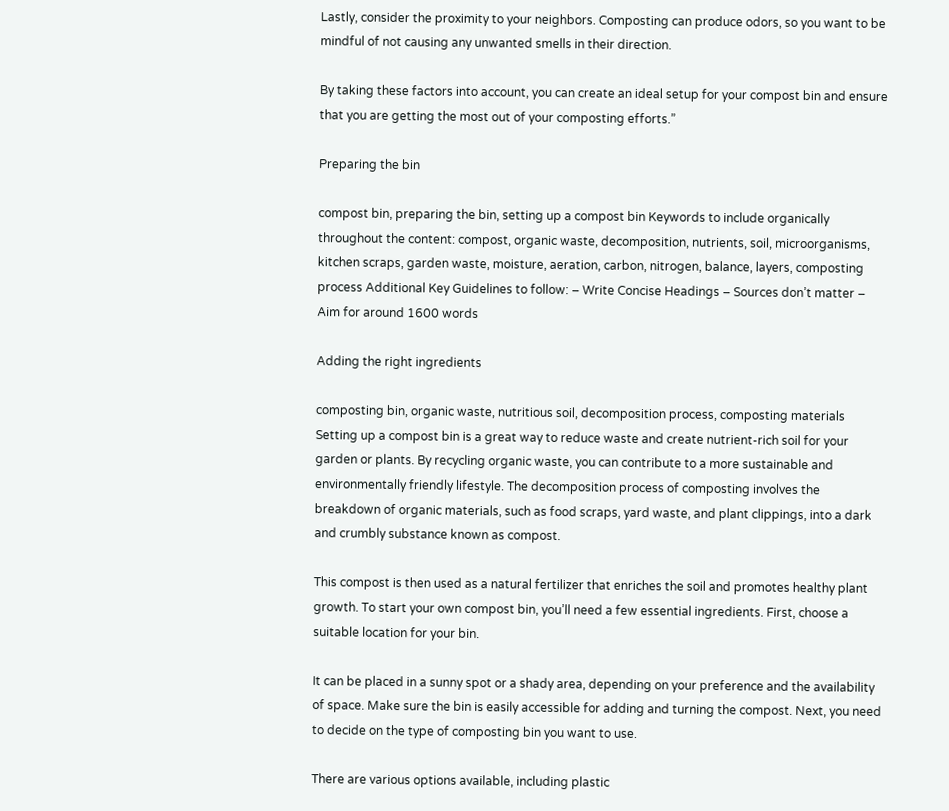Lastly, consider the proximity to your neighbors. Composting can produce odors, so you want to be mindful of not causing any unwanted smells in their direction.

By taking these factors into account, you can create an ideal setup for your compost bin and ensure that you are getting the most out of your composting efforts.”

Preparing the bin

compost bin, preparing the bin, setting up a compost bin Keywords to include organically throughout the content: compost, organic waste, decomposition, nutrients, soil, microorganisms, kitchen scraps, garden waste, moisture, aeration, carbon, nitrogen, balance, layers, composting process Additional Key Guidelines to follow: – Write Concise Headings – Sources don’t matter – Aim for around 1600 words

Adding the right ingredients

composting bin, organic waste, nutritious soil, decomposition process, composting materials Setting up a compost bin is a great way to reduce waste and create nutrient-rich soil for your garden or plants. By recycling organic waste, you can contribute to a more sustainable and environmentally friendly lifestyle. The decomposition process of composting involves the breakdown of organic materials, such as food scraps, yard waste, and plant clippings, into a dark and crumbly substance known as compost.

This compost is then used as a natural fertilizer that enriches the soil and promotes healthy plant growth. To start your own compost bin, you’ll need a few essential ingredients. First, choose a suitable location for your bin.

It can be placed in a sunny spot or a shady area, depending on your preference and the availability of space. Make sure the bin is easily accessible for adding and turning the compost. Next, you need to decide on the type of composting bin you want to use.

There are various options available, including plastic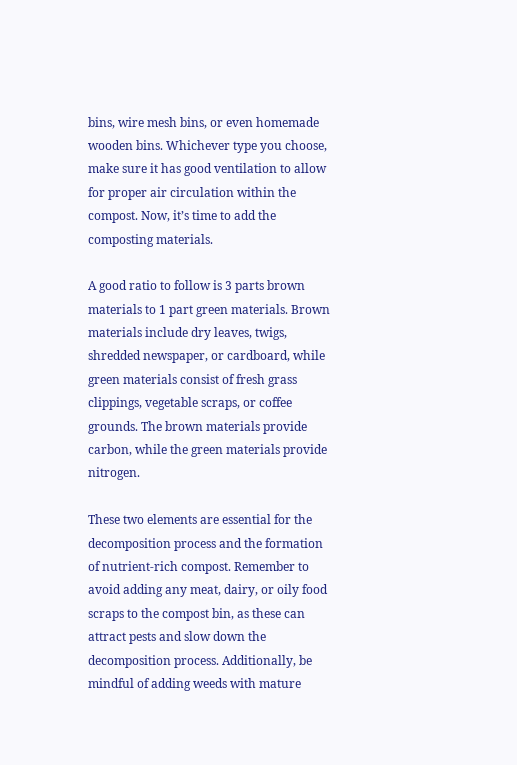bins, wire mesh bins, or even homemade wooden bins. Whichever type you choose, make sure it has good ventilation to allow for proper air circulation within the compost. Now, it’s time to add the composting materials.

A good ratio to follow is 3 parts brown materials to 1 part green materials. Brown materials include dry leaves, twigs, shredded newspaper, or cardboard, while green materials consist of fresh grass clippings, vegetable scraps, or coffee grounds. The brown materials provide carbon, while the green materials provide nitrogen.

These two elements are essential for the decomposition process and the formation of nutrient-rich compost. Remember to avoid adding any meat, dairy, or oily food scraps to the compost bin, as these can attract pests and slow down the decomposition process. Additionally, be mindful of adding weeds with mature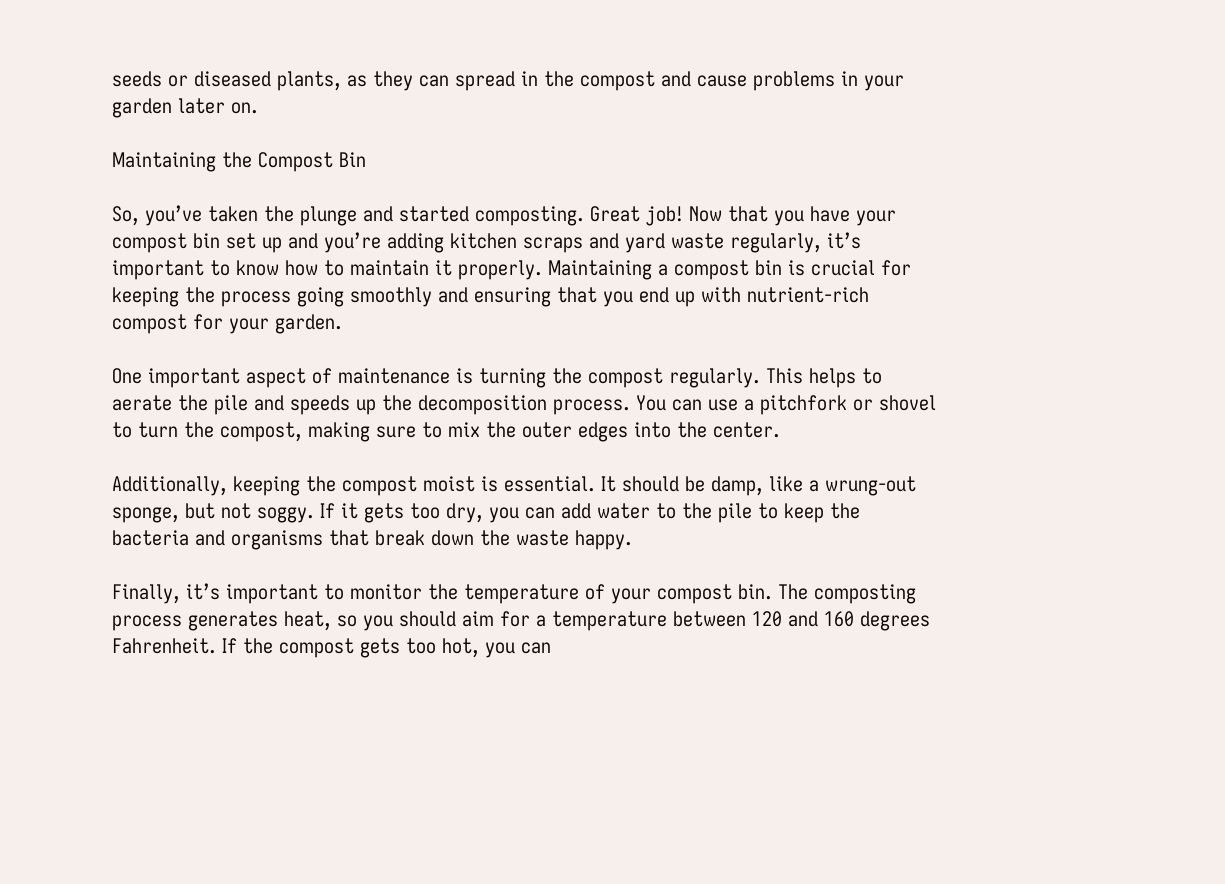seeds or diseased plants, as they can spread in the compost and cause problems in your garden later on.

Maintaining the Compost Bin

So, you’ve taken the plunge and started composting. Great job! Now that you have your compost bin set up and you’re adding kitchen scraps and yard waste regularly, it’s important to know how to maintain it properly. Maintaining a compost bin is crucial for keeping the process going smoothly and ensuring that you end up with nutrient-rich compost for your garden.

One important aspect of maintenance is turning the compost regularly. This helps to aerate the pile and speeds up the decomposition process. You can use a pitchfork or shovel to turn the compost, making sure to mix the outer edges into the center.

Additionally, keeping the compost moist is essential. It should be damp, like a wrung-out sponge, but not soggy. If it gets too dry, you can add water to the pile to keep the bacteria and organisms that break down the waste happy.

Finally, it’s important to monitor the temperature of your compost bin. The composting process generates heat, so you should aim for a temperature between 120 and 160 degrees Fahrenheit. If the compost gets too hot, you can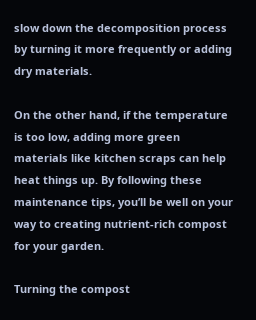slow down the decomposition process by turning it more frequently or adding dry materials.

On the other hand, if the temperature is too low, adding more green materials like kitchen scraps can help heat things up. By following these maintenance tips, you’ll be well on your way to creating nutrient-rich compost for your garden.

Turning the compost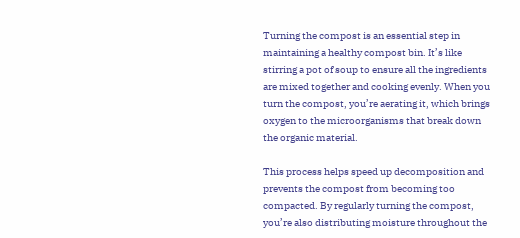Turning the compost is an essential step in maintaining a healthy compost bin. It’s like stirring a pot of soup to ensure all the ingredients are mixed together and cooking evenly. When you turn the compost, you’re aerating it, which brings oxygen to the microorganisms that break down the organic material.

This process helps speed up decomposition and prevents the compost from becoming too compacted. By regularly turning the compost, you’re also distributing moisture throughout the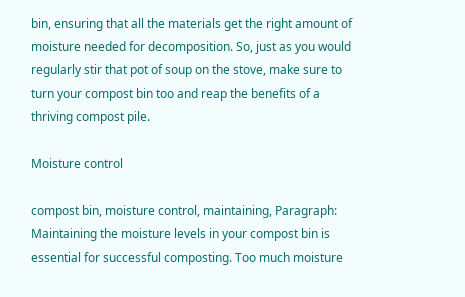bin, ensuring that all the materials get the right amount of moisture needed for decomposition. So, just as you would regularly stir that pot of soup on the stove, make sure to turn your compost bin too and reap the benefits of a thriving compost pile.

Moisture control

compost bin, moisture control, maintaining, Paragraph: Maintaining the moisture levels in your compost bin is essential for successful composting. Too much moisture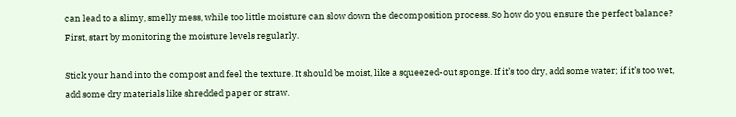can lead to a slimy, smelly mess, while too little moisture can slow down the decomposition process. So how do you ensure the perfect balance? First, start by monitoring the moisture levels regularly.

Stick your hand into the compost and feel the texture. It should be moist, like a squeezed-out sponge. If it’s too dry, add some water; if it’s too wet, add some dry materials like shredded paper or straw.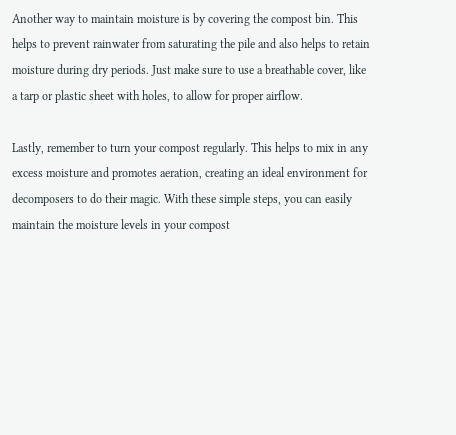Another way to maintain moisture is by covering the compost bin. This helps to prevent rainwater from saturating the pile and also helps to retain moisture during dry periods. Just make sure to use a breathable cover, like a tarp or plastic sheet with holes, to allow for proper airflow.

Lastly, remember to turn your compost regularly. This helps to mix in any excess moisture and promotes aeration, creating an ideal environment for decomposers to do their magic. With these simple steps, you can easily maintain the moisture levels in your compost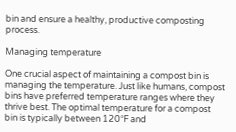bin and ensure a healthy, productive composting process.

Managing temperature

One crucial aspect of maintaining a compost bin is managing the temperature. Just like humans, compost bins have preferred temperature ranges where they thrive best. The optimal temperature for a compost bin is typically between 120°F and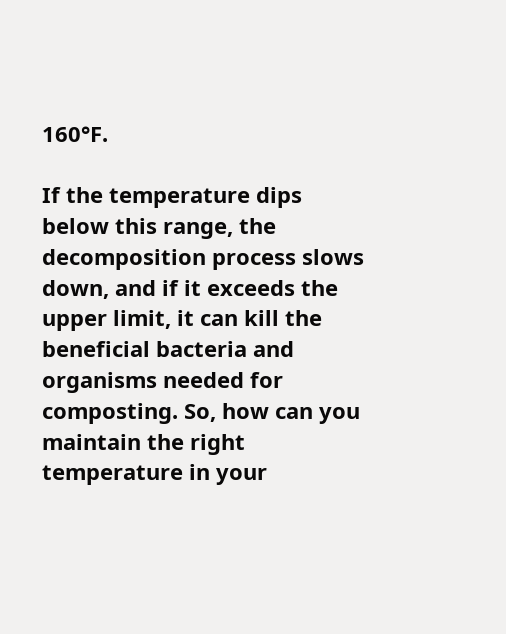160°F.

If the temperature dips below this range, the decomposition process slows down, and if it exceeds the upper limit, it can kill the beneficial bacteria and organisms needed for composting. So, how can you maintain the right temperature in your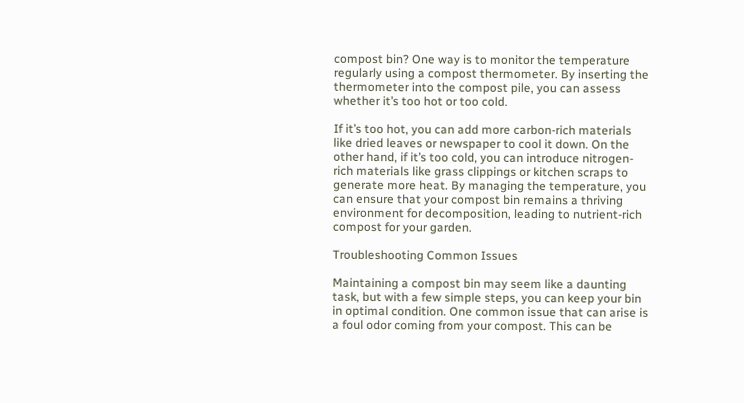compost bin? One way is to monitor the temperature regularly using a compost thermometer. By inserting the thermometer into the compost pile, you can assess whether it’s too hot or too cold.

If it’s too hot, you can add more carbon-rich materials like dried leaves or newspaper to cool it down. On the other hand, if it’s too cold, you can introduce nitrogen-rich materials like grass clippings or kitchen scraps to generate more heat. By managing the temperature, you can ensure that your compost bin remains a thriving environment for decomposition, leading to nutrient-rich compost for your garden.

Troubleshooting Common Issues

Maintaining a compost bin may seem like a daunting task, but with a few simple steps, you can keep your bin in optimal condition. One common issue that can arise is a foul odor coming from your compost. This can be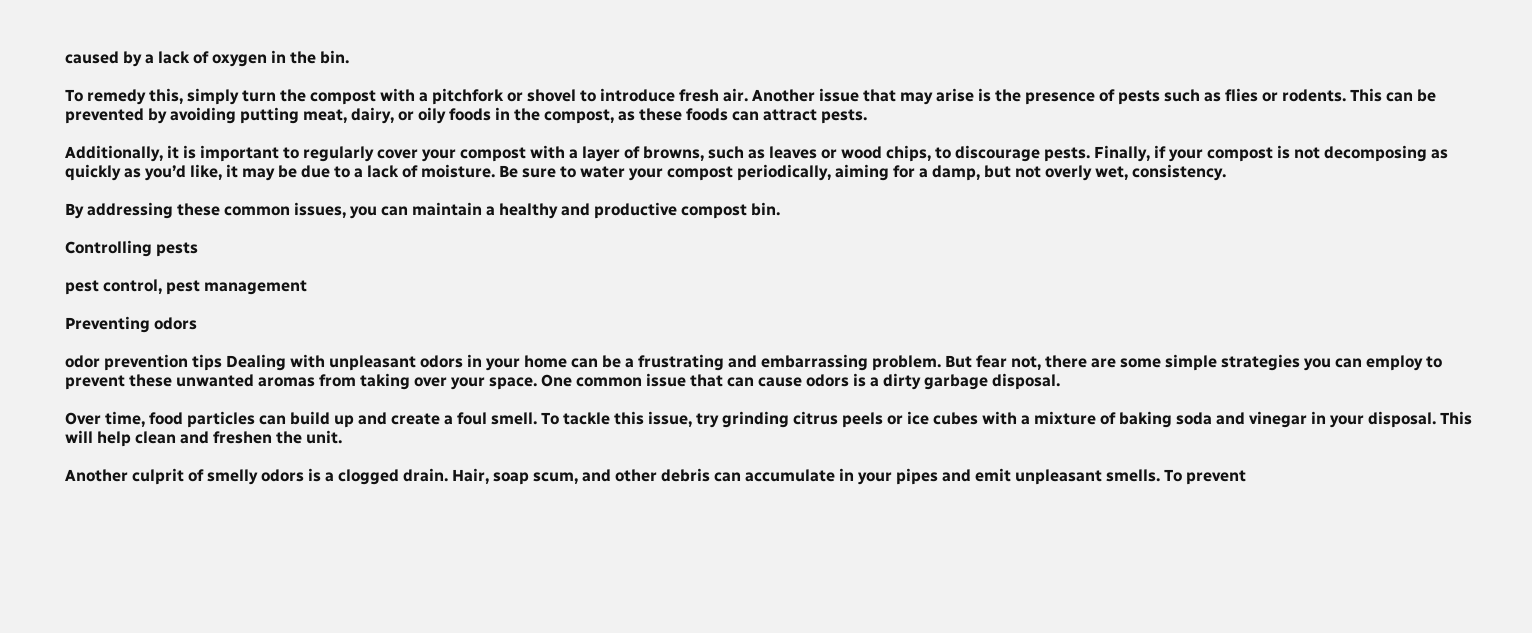caused by a lack of oxygen in the bin.

To remedy this, simply turn the compost with a pitchfork or shovel to introduce fresh air. Another issue that may arise is the presence of pests such as flies or rodents. This can be prevented by avoiding putting meat, dairy, or oily foods in the compost, as these foods can attract pests.

Additionally, it is important to regularly cover your compost with a layer of browns, such as leaves or wood chips, to discourage pests. Finally, if your compost is not decomposing as quickly as you’d like, it may be due to a lack of moisture. Be sure to water your compost periodically, aiming for a damp, but not overly wet, consistency.

By addressing these common issues, you can maintain a healthy and productive compost bin.

Controlling pests

pest control, pest management

Preventing odors

odor prevention tips Dealing with unpleasant odors in your home can be a frustrating and embarrassing problem. But fear not, there are some simple strategies you can employ to prevent these unwanted aromas from taking over your space. One common issue that can cause odors is a dirty garbage disposal.

Over time, food particles can build up and create a foul smell. To tackle this issue, try grinding citrus peels or ice cubes with a mixture of baking soda and vinegar in your disposal. This will help clean and freshen the unit.

Another culprit of smelly odors is a clogged drain. Hair, soap scum, and other debris can accumulate in your pipes and emit unpleasant smells. To prevent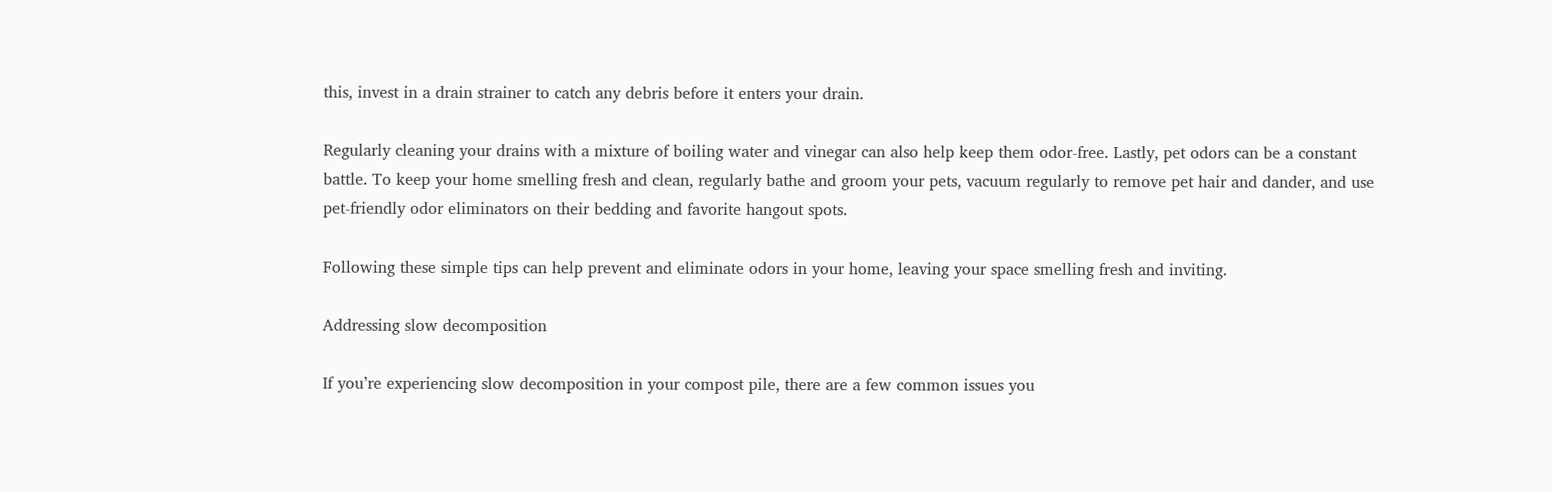this, invest in a drain strainer to catch any debris before it enters your drain.

Regularly cleaning your drains with a mixture of boiling water and vinegar can also help keep them odor-free. Lastly, pet odors can be a constant battle. To keep your home smelling fresh and clean, regularly bathe and groom your pets, vacuum regularly to remove pet hair and dander, and use pet-friendly odor eliminators on their bedding and favorite hangout spots.

Following these simple tips can help prevent and eliminate odors in your home, leaving your space smelling fresh and inviting.

Addressing slow decomposition

If you’re experiencing slow decomposition in your compost pile, there are a few common issues you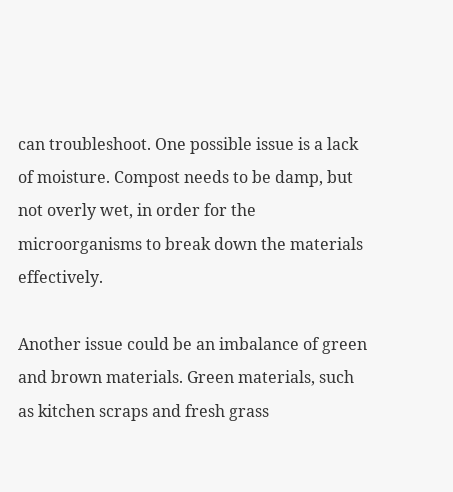can troubleshoot. One possible issue is a lack of moisture. Compost needs to be damp, but not overly wet, in order for the microorganisms to break down the materials effectively.

Another issue could be an imbalance of green and brown materials. Green materials, such as kitchen scraps and fresh grass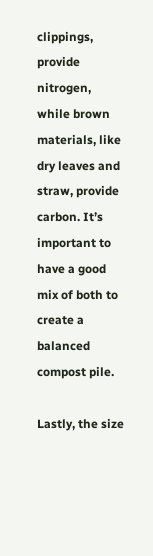clippings, provide nitrogen, while brown materials, like dry leaves and straw, provide carbon. It’s important to have a good mix of both to create a balanced compost pile.

Lastly, the size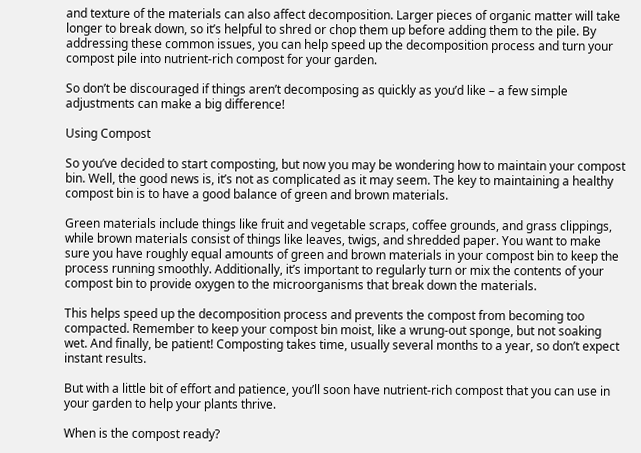and texture of the materials can also affect decomposition. Larger pieces of organic matter will take longer to break down, so it’s helpful to shred or chop them up before adding them to the pile. By addressing these common issues, you can help speed up the decomposition process and turn your compost pile into nutrient-rich compost for your garden.

So don’t be discouraged if things aren’t decomposing as quickly as you’d like – a few simple adjustments can make a big difference!

Using Compost

So you’ve decided to start composting, but now you may be wondering how to maintain your compost bin. Well, the good news is, it’s not as complicated as it may seem. The key to maintaining a healthy compost bin is to have a good balance of green and brown materials.

Green materials include things like fruit and vegetable scraps, coffee grounds, and grass clippings, while brown materials consist of things like leaves, twigs, and shredded paper. You want to make sure you have roughly equal amounts of green and brown materials in your compost bin to keep the process running smoothly. Additionally, it’s important to regularly turn or mix the contents of your compost bin to provide oxygen to the microorganisms that break down the materials.

This helps speed up the decomposition process and prevents the compost from becoming too compacted. Remember to keep your compost bin moist, like a wrung-out sponge, but not soaking wet. And finally, be patient! Composting takes time, usually several months to a year, so don’t expect instant results.

But with a little bit of effort and patience, you’ll soon have nutrient-rich compost that you can use in your garden to help your plants thrive.

When is the compost ready?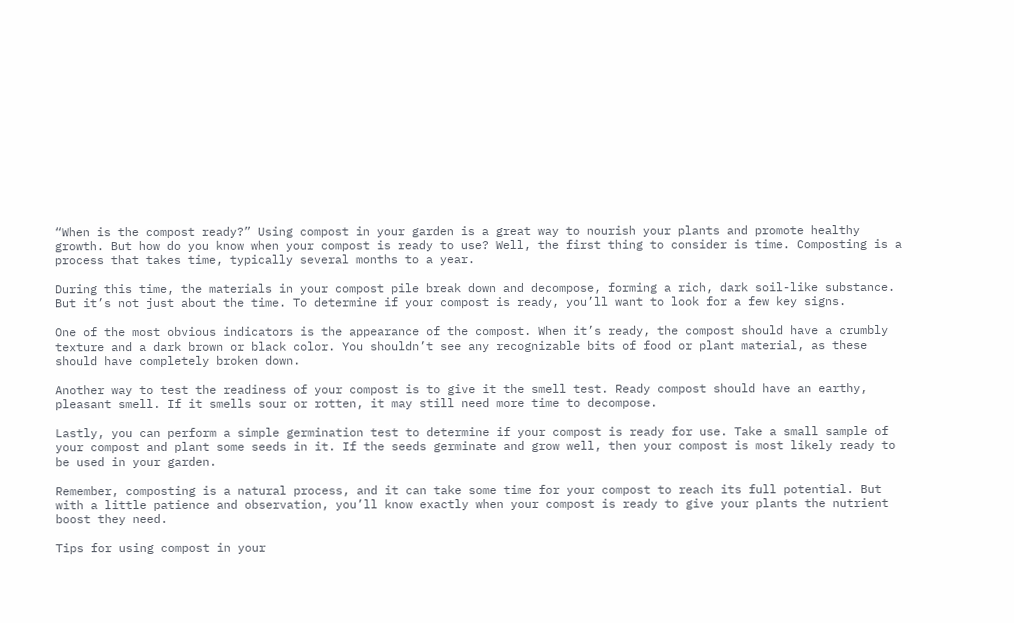“When is the compost ready?” Using compost in your garden is a great way to nourish your plants and promote healthy growth. But how do you know when your compost is ready to use? Well, the first thing to consider is time. Composting is a process that takes time, typically several months to a year.

During this time, the materials in your compost pile break down and decompose, forming a rich, dark soil-like substance. But it’s not just about the time. To determine if your compost is ready, you’ll want to look for a few key signs.

One of the most obvious indicators is the appearance of the compost. When it’s ready, the compost should have a crumbly texture and a dark brown or black color. You shouldn’t see any recognizable bits of food or plant material, as these should have completely broken down.

Another way to test the readiness of your compost is to give it the smell test. Ready compost should have an earthy, pleasant smell. If it smells sour or rotten, it may still need more time to decompose.

Lastly, you can perform a simple germination test to determine if your compost is ready for use. Take a small sample of your compost and plant some seeds in it. If the seeds germinate and grow well, then your compost is most likely ready to be used in your garden.

Remember, composting is a natural process, and it can take some time for your compost to reach its full potential. But with a little patience and observation, you’ll know exactly when your compost is ready to give your plants the nutrient boost they need.

Tips for using compost in your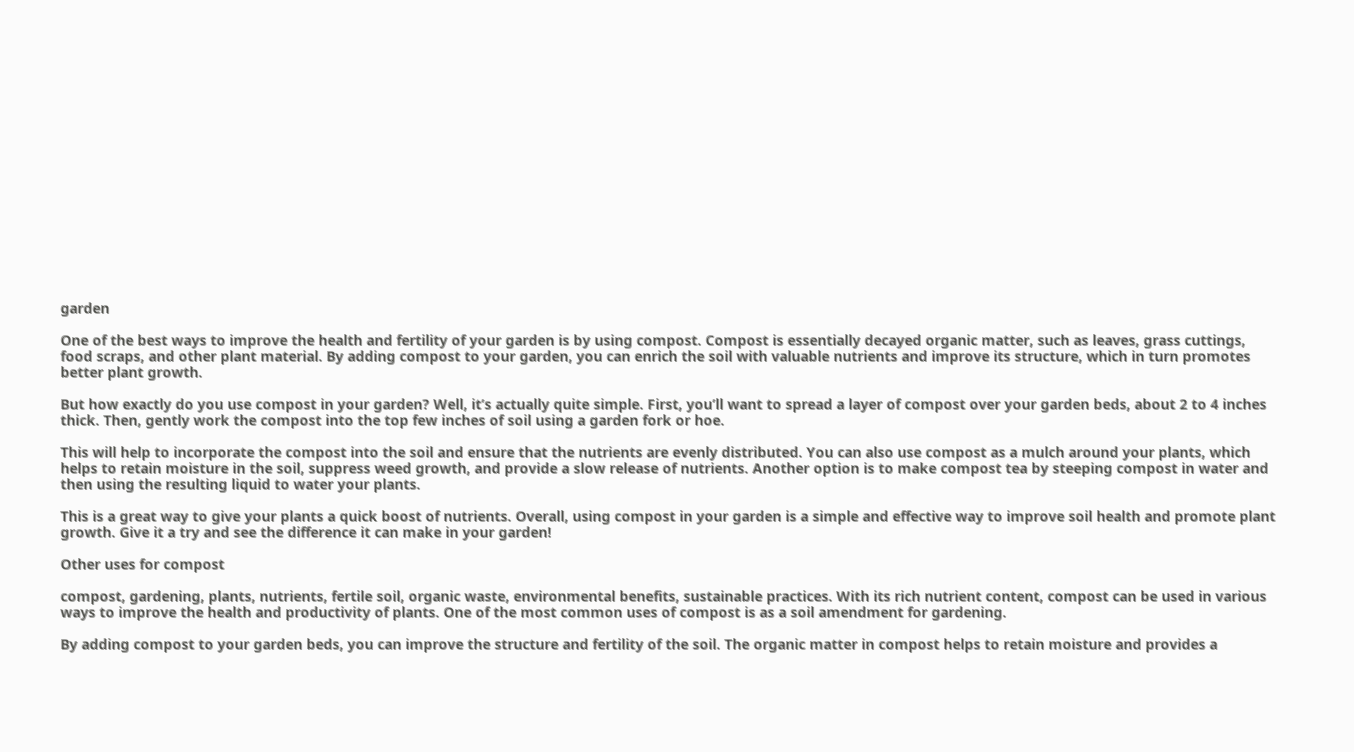garden

One of the best ways to improve the health and fertility of your garden is by using compost. Compost is essentially decayed organic matter, such as leaves, grass cuttings, food scraps, and other plant material. By adding compost to your garden, you can enrich the soil with valuable nutrients and improve its structure, which in turn promotes better plant growth.

But how exactly do you use compost in your garden? Well, it’s actually quite simple. First, you’ll want to spread a layer of compost over your garden beds, about 2 to 4 inches thick. Then, gently work the compost into the top few inches of soil using a garden fork or hoe.

This will help to incorporate the compost into the soil and ensure that the nutrients are evenly distributed. You can also use compost as a mulch around your plants, which helps to retain moisture in the soil, suppress weed growth, and provide a slow release of nutrients. Another option is to make compost tea by steeping compost in water and then using the resulting liquid to water your plants.

This is a great way to give your plants a quick boost of nutrients. Overall, using compost in your garden is a simple and effective way to improve soil health and promote plant growth. Give it a try and see the difference it can make in your garden!

Other uses for compost

compost, gardening, plants, nutrients, fertile soil, organic waste, environmental benefits, sustainable practices. With its rich nutrient content, compost can be used in various ways to improve the health and productivity of plants. One of the most common uses of compost is as a soil amendment for gardening.

By adding compost to your garden beds, you can improve the structure and fertility of the soil. The organic matter in compost helps to retain moisture and provides a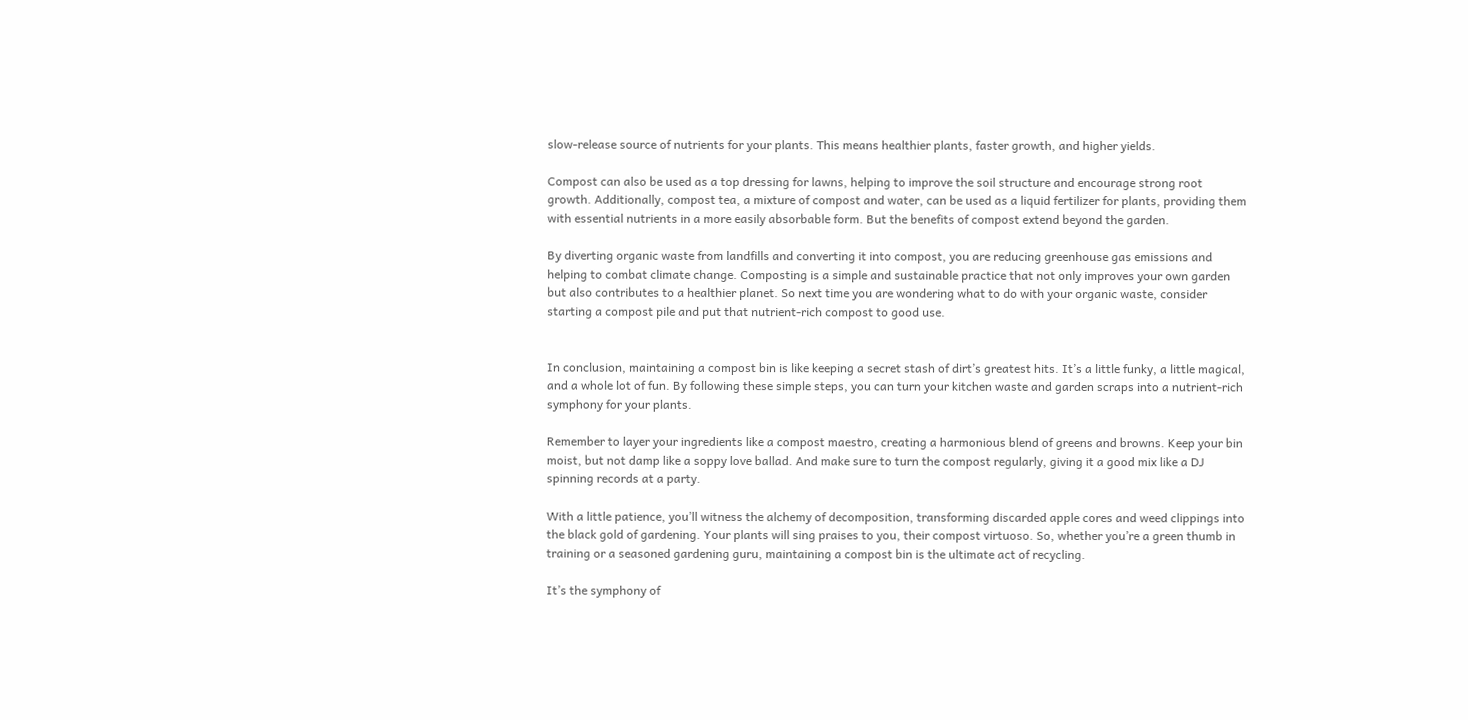slow-release source of nutrients for your plants. This means healthier plants, faster growth, and higher yields.

Compost can also be used as a top dressing for lawns, helping to improve the soil structure and encourage strong root growth. Additionally, compost tea, a mixture of compost and water, can be used as a liquid fertilizer for plants, providing them with essential nutrients in a more easily absorbable form. But the benefits of compost extend beyond the garden.

By diverting organic waste from landfills and converting it into compost, you are reducing greenhouse gas emissions and helping to combat climate change. Composting is a simple and sustainable practice that not only improves your own garden but also contributes to a healthier planet. So next time you are wondering what to do with your organic waste, consider starting a compost pile and put that nutrient-rich compost to good use.


In conclusion, maintaining a compost bin is like keeping a secret stash of dirt’s greatest hits. It’s a little funky, a little magical, and a whole lot of fun. By following these simple steps, you can turn your kitchen waste and garden scraps into a nutrient-rich symphony for your plants.

Remember to layer your ingredients like a compost maestro, creating a harmonious blend of greens and browns. Keep your bin moist, but not damp like a soppy love ballad. And make sure to turn the compost regularly, giving it a good mix like a DJ spinning records at a party.

With a little patience, you’ll witness the alchemy of decomposition, transforming discarded apple cores and weed clippings into the black gold of gardening. Your plants will sing praises to you, their compost virtuoso. So, whether you’re a green thumb in training or a seasoned gardening guru, maintaining a compost bin is the ultimate act of recycling.

It’s the symphony of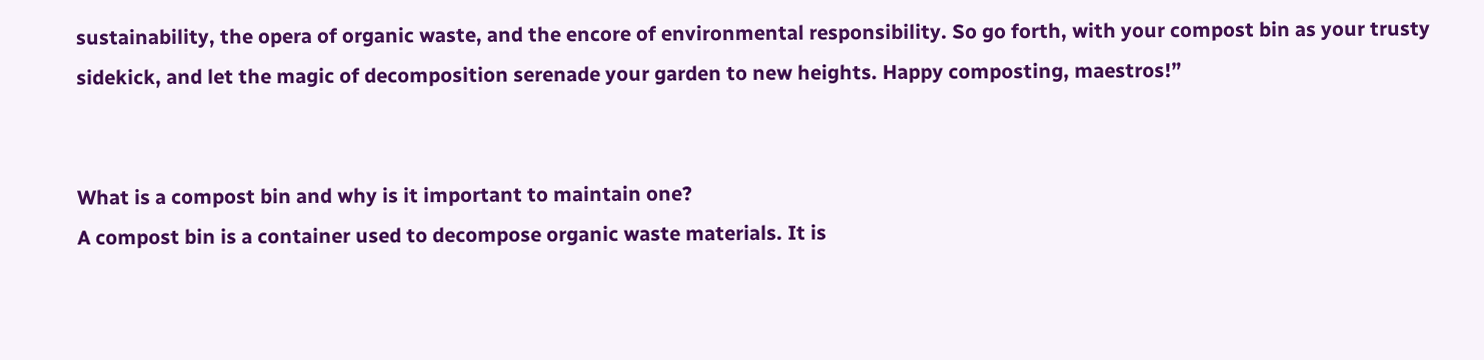sustainability, the opera of organic waste, and the encore of environmental responsibility. So go forth, with your compost bin as your trusty sidekick, and let the magic of decomposition serenade your garden to new heights. Happy composting, maestros!”


What is a compost bin and why is it important to maintain one?
A compost bin is a container used to decompose organic waste materials. It is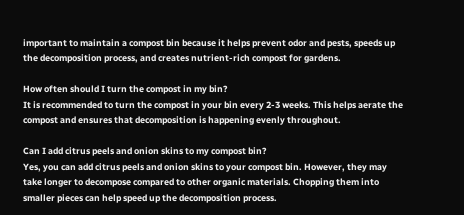important to maintain a compost bin because it helps prevent odor and pests, speeds up the decomposition process, and creates nutrient-rich compost for gardens.

How often should I turn the compost in my bin?
It is recommended to turn the compost in your bin every 2-3 weeks. This helps aerate the compost and ensures that decomposition is happening evenly throughout.

Can I add citrus peels and onion skins to my compost bin?
Yes, you can add citrus peels and onion skins to your compost bin. However, they may take longer to decompose compared to other organic materials. Chopping them into smaller pieces can help speed up the decomposition process.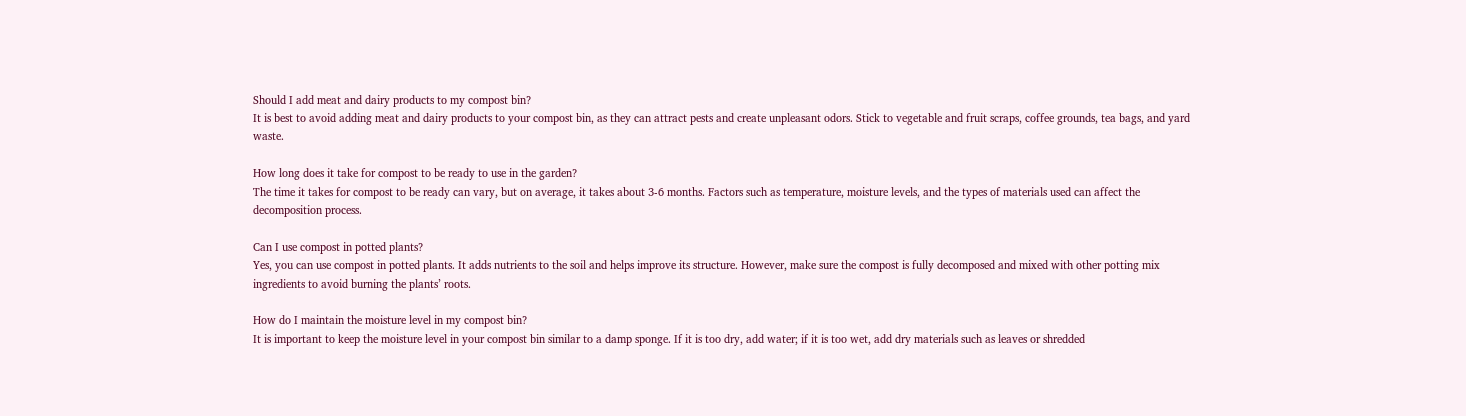Should I add meat and dairy products to my compost bin?
It is best to avoid adding meat and dairy products to your compost bin, as they can attract pests and create unpleasant odors. Stick to vegetable and fruit scraps, coffee grounds, tea bags, and yard waste.

How long does it take for compost to be ready to use in the garden?
The time it takes for compost to be ready can vary, but on average, it takes about 3-6 months. Factors such as temperature, moisture levels, and the types of materials used can affect the decomposition process.

Can I use compost in potted plants?
Yes, you can use compost in potted plants. It adds nutrients to the soil and helps improve its structure. However, make sure the compost is fully decomposed and mixed with other potting mix ingredients to avoid burning the plants’ roots.

How do I maintain the moisture level in my compost bin?
It is important to keep the moisture level in your compost bin similar to a damp sponge. If it is too dry, add water; if it is too wet, add dry materials such as leaves or shredded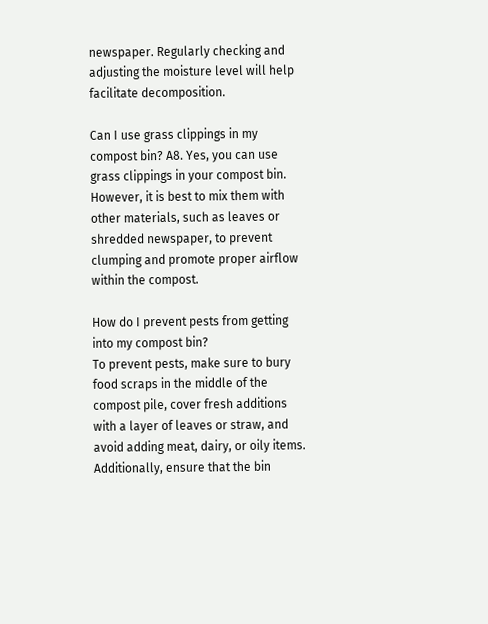newspaper. Regularly checking and adjusting the moisture level will help facilitate decomposition.

Can I use grass clippings in my compost bin? A8. Yes, you can use grass clippings in your compost bin. However, it is best to mix them with other materials, such as leaves or shredded newspaper, to prevent clumping and promote proper airflow within the compost.

How do I prevent pests from getting into my compost bin?
To prevent pests, make sure to bury food scraps in the middle of the compost pile, cover fresh additions with a layer of leaves or straw, and avoid adding meat, dairy, or oily items. Additionally, ensure that the bin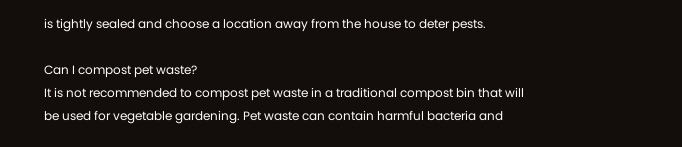is tightly sealed and choose a location away from the house to deter pests.

Can I compost pet waste?
It is not recommended to compost pet waste in a traditional compost bin that will be used for vegetable gardening. Pet waste can contain harmful bacteria and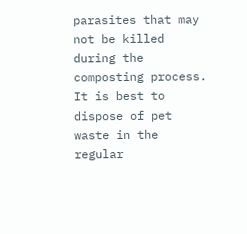parasites that may not be killed during the composting process. It is best to dispose of pet waste in the regular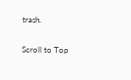trash.

Scroll to Top